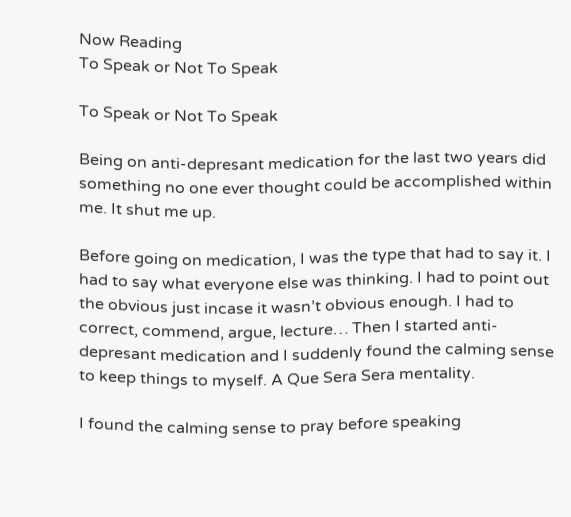Now Reading
To Speak or Not To Speak

To Speak or Not To Speak

Being on anti-depresant medication for the last two years did something no one ever thought could be accomplished within me. It shut me up.

Before going on medication, I was the type that had to say it. I had to say what everyone else was thinking. I had to point out the obvious just incase it wasn’t obvious enough. I had to correct, commend, argue, lecture… Then I started anti-depresant medication and I suddenly found the calming sense to keep things to myself. A Que Sera Sera mentality.

I found the calming sense to pray before speaking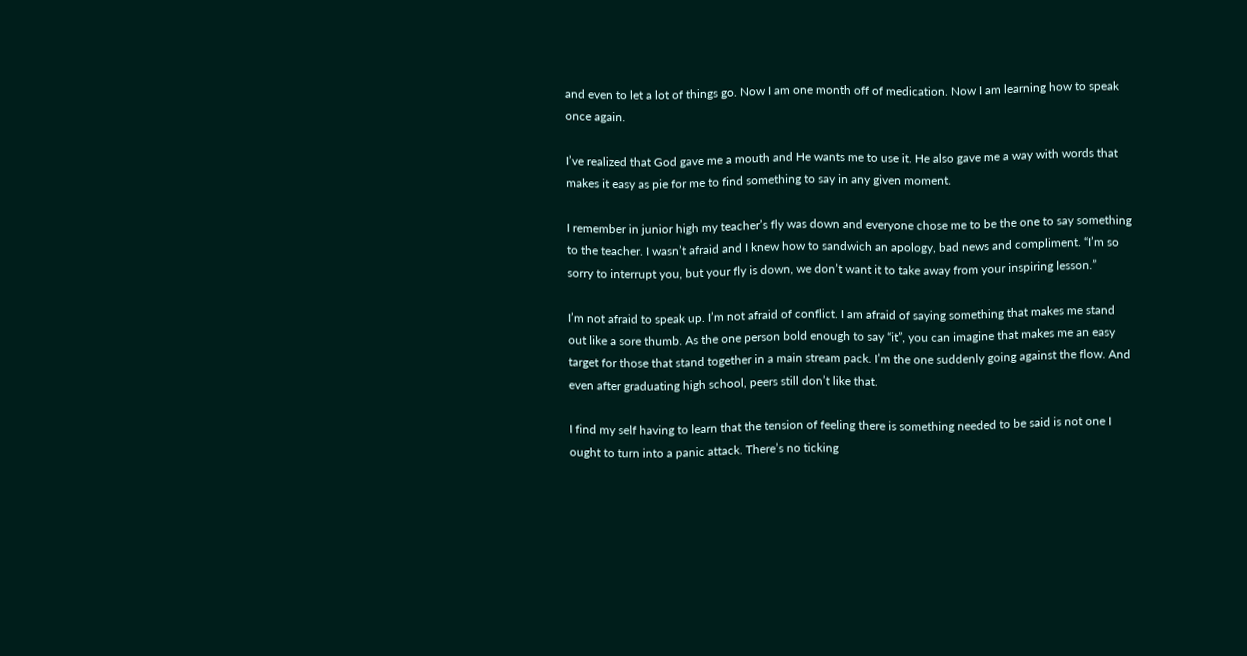and even to let a lot of things go. Now I am one month off of medication. Now I am learning how to speak once again.

I’ve realized that God gave me a mouth and He wants me to use it. He also gave me a way with words that makes it easy as pie for me to find something to say in any given moment.

I remember in junior high my teacher’s fly was down and everyone chose me to be the one to say something to the teacher. I wasn’t afraid and I knew how to sandwich an apology, bad news and compliment. “I’m so sorry to interrupt you, but your fly is down, we don’t want it to take away from your inspiring lesson.”

I’m not afraid to speak up. I’m not afraid of conflict. I am afraid of saying something that makes me stand out like a sore thumb. As the one person bold enough to say “it”, you can imagine that makes me an easy target for those that stand together in a main stream pack. I’m the one suddenly going against the flow. And even after graduating high school, peers still don’t like that.

I find my self having to learn that the tension of feeling there is something needed to be said is not one I ought to turn into a panic attack. There’s no ticking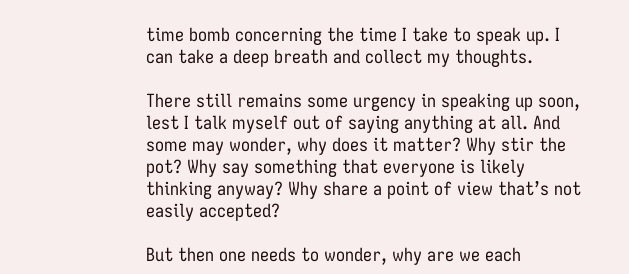time bomb concerning the time I take to speak up. I can take a deep breath and collect my thoughts.

There still remains some urgency in speaking up soon, lest I talk myself out of saying anything at all. And some may wonder, why does it matter? Why stir the pot? Why say something that everyone is likely thinking anyway? Why share a point of view that’s not easily accepted?

But then one needs to wonder, why are we each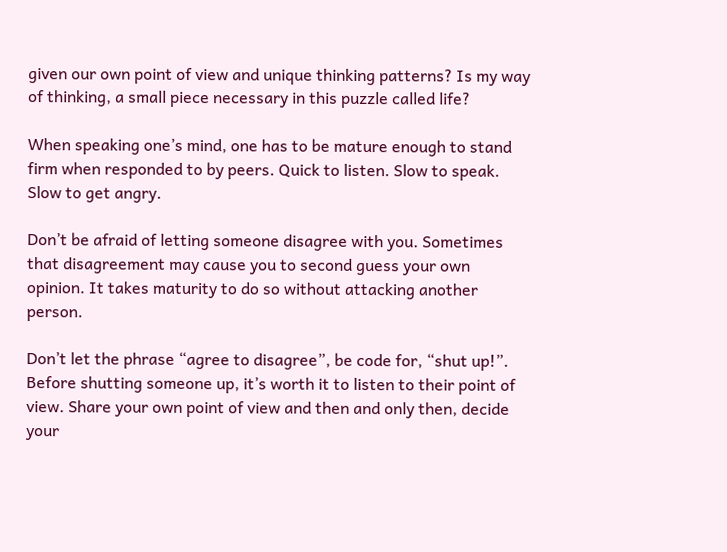given our own point of view and unique thinking patterns? Is my way of thinking, a small piece necessary in this puzzle called life?

When speaking one’s mind, one has to be mature enough to stand firm when responded to by peers. Quick to listen. Slow to speak. Slow to get angry.

Don’t be afraid of letting someone disagree with you. Sometimes that disagreement may cause you to second guess your own opinion. It takes maturity to do so without attacking another person.

Don’t let the phrase “agree to disagree”, be code for, “shut up!”. Before shutting someone up, it’s worth it to listen to their point of view. Share your own point of view and then and only then, decide your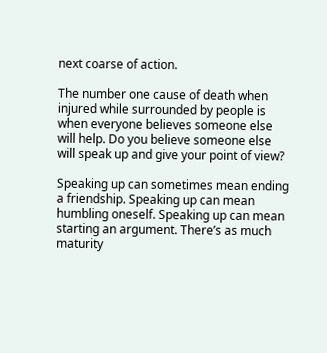next coarse of action.

The number one cause of death when injured while surrounded by people is when everyone believes someone else will help. Do you believe someone else will speak up and give your point of view?

Speaking up can sometimes mean ending a friendship. Speaking up can mean humbling oneself. Speaking up can mean starting an argument. There’s as much maturity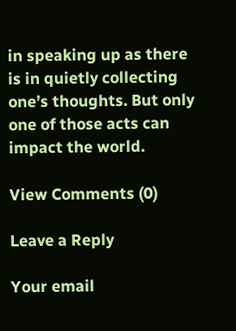in speaking up as there is in quietly collecting one’s thoughts. But only one of those acts can impact the world.

View Comments (0)

Leave a Reply

Your email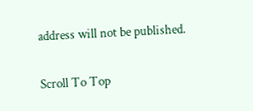address will not be published.

Scroll To Top